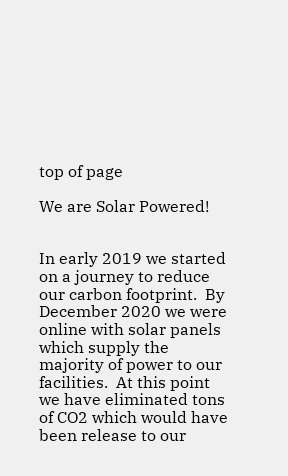top of page

We are Solar Powered!


In early 2019 we started on a journey to reduce our carbon footprint.  By December 2020 we were online with solar panels which supply the majority of power to our facilities.  At this point we have eliminated tons of CO2 which would have been release to our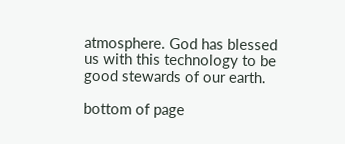atmosphere. God has blessed us with this technology to be good stewards of our earth.

bottom of page